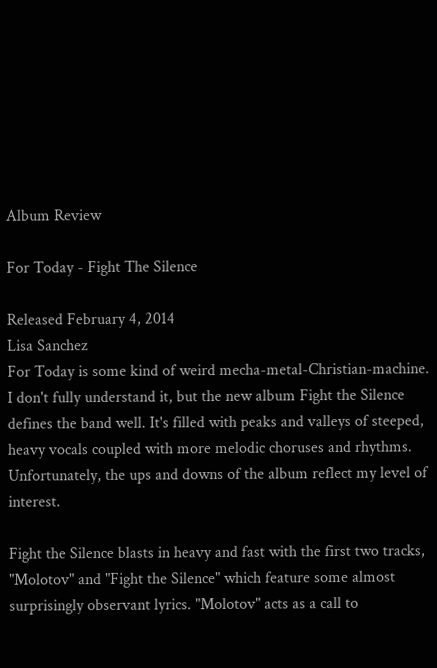Album Review

For Today - Fight The Silence

Released February 4, 2014
Lisa Sanchez
For Today is some kind of weird mecha-metal-Christian-machine. I don't fully understand it, but the new album Fight the Silence defines the band well. It's filled with peaks and valleys of steeped, heavy vocals coupled with more melodic choruses and rhythms. Unfortunately, the ups and downs of the album reflect my level of interest.

Fight the Silence blasts in heavy and fast with the first two tracks, "Molotov" and "Fight the Silence" which feature some almost surprisingly observant lyrics. "Molotov" acts as a call to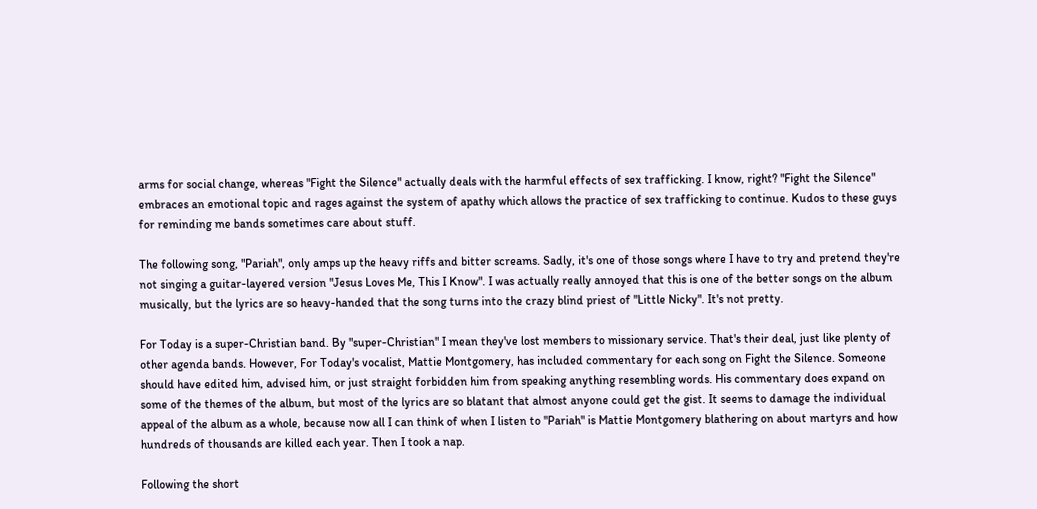arms for social change, whereas "Fight the Silence" actually deals with the harmful effects of sex trafficking. I know, right? "Fight the Silence" embraces an emotional topic and rages against the system of apathy which allows the practice of sex trafficking to continue. Kudos to these guys for reminding me bands sometimes care about stuff.

The following song, "Pariah", only amps up the heavy riffs and bitter screams. Sadly, it's one of those songs where I have to try and pretend they're not singing a guitar-layered version "Jesus Loves Me, This I Know". I was actually really annoyed that this is one of the better songs on the album musically, but the lyrics are so heavy-handed that the song turns into the crazy blind priest of "Little Nicky". It's not pretty.

For Today is a super-Christian band. By "super-Christian" I mean they've lost members to missionary service. That's their deal, just like plenty of other agenda bands. However, For Today's vocalist, Mattie Montgomery, has included commentary for each song on Fight the Silence. Someone should have edited him, advised him, or just straight forbidden him from speaking anything resembling words. His commentary does expand on some of the themes of the album, but most of the lyrics are so blatant that almost anyone could get the gist. It seems to damage the individual appeal of the album as a whole, because now all I can think of when I listen to "Pariah" is Mattie Montgomery blathering on about martyrs and how hundreds of thousands are killed each year. Then I took a nap.

Following the short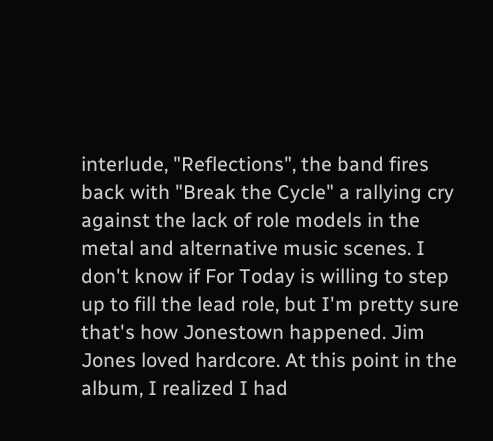interlude, "Reflections", the band fires back with "Break the Cycle" a rallying cry against the lack of role models in the metal and alternative music scenes. I don't know if For Today is willing to step up to fill the lead role, but I'm pretty sure that's how Jonestown happened. Jim Jones loved hardcore. At this point in the album, I realized I had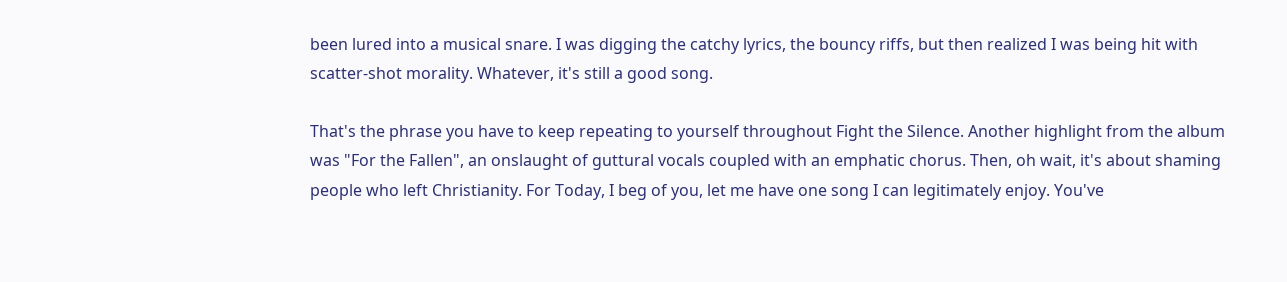been lured into a musical snare. I was digging the catchy lyrics, the bouncy riffs, but then realized I was being hit with scatter-shot morality. Whatever, it's still a good song.

That's the phrase you have to keep repeating to yourself throughout Fight the Silence. Another highlight from the album was "For the Fallen", an onslaught of guttural vocals coupled with an emphatic chorus. Then, oh wait, it's about shaming people who left Christianity. For Today, I beg of you, let me have one song I can legitimately enjoy. You've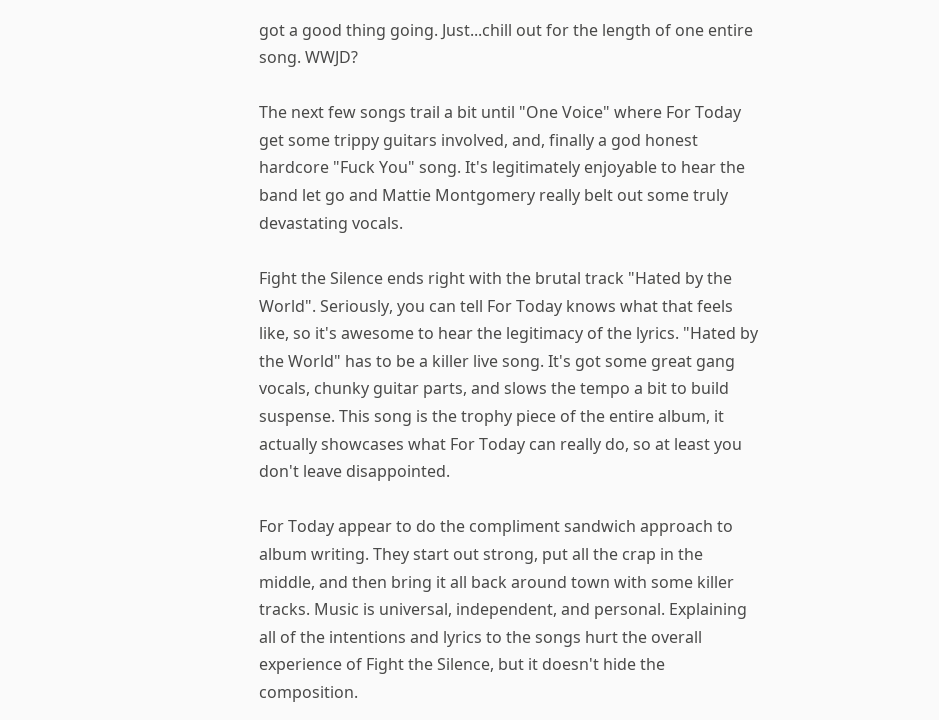got a good thing going. Just...chill out for the length of one entire song. WWJD?

The next few songs trail a bit until "One Voice" where For Today get some trippy guitars involved, and, finally a god honest hardcore "Fuck You" song. It's legitimately enjoyable to hear the band let go and Mattie Montgomery really belt out some truly devastating vocals.

Fight the Silence ends right with the brutal track "Hated by the World". Seriously, you can tell For Today knows what that feels like, so it's awesome to hear the legitimacy of the lyrics. "Hated by the World" has to be a killer live song. It's got some great gang vocals, chunky guitar parts, and slows the tempo a bit to build suspense. This song is the trophy piece of the entire album, it actually showcases what For Today can really do, so at least you don't leave disappointed.

For Today appear to do the compliment sandwich approach to album writing. They start out strong, put all the crap in the middle, and then bring it all back around town with some killer tracks. Music is universal, independent, and personal. Explaining all of the intentions and lyrics to the songs hurt the overall experience of Fight the Silence, but it doesn't hide the composition.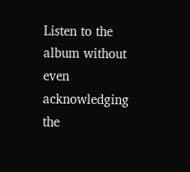Listen to the album without even acknowledging the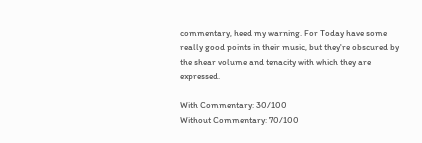commentary, heed my warning. For Today have some really good points in their music, but they're obscured by the shear volume and tenacity with which they are expressed.

With Commentary: 30/100
Without Commentary: 70/100